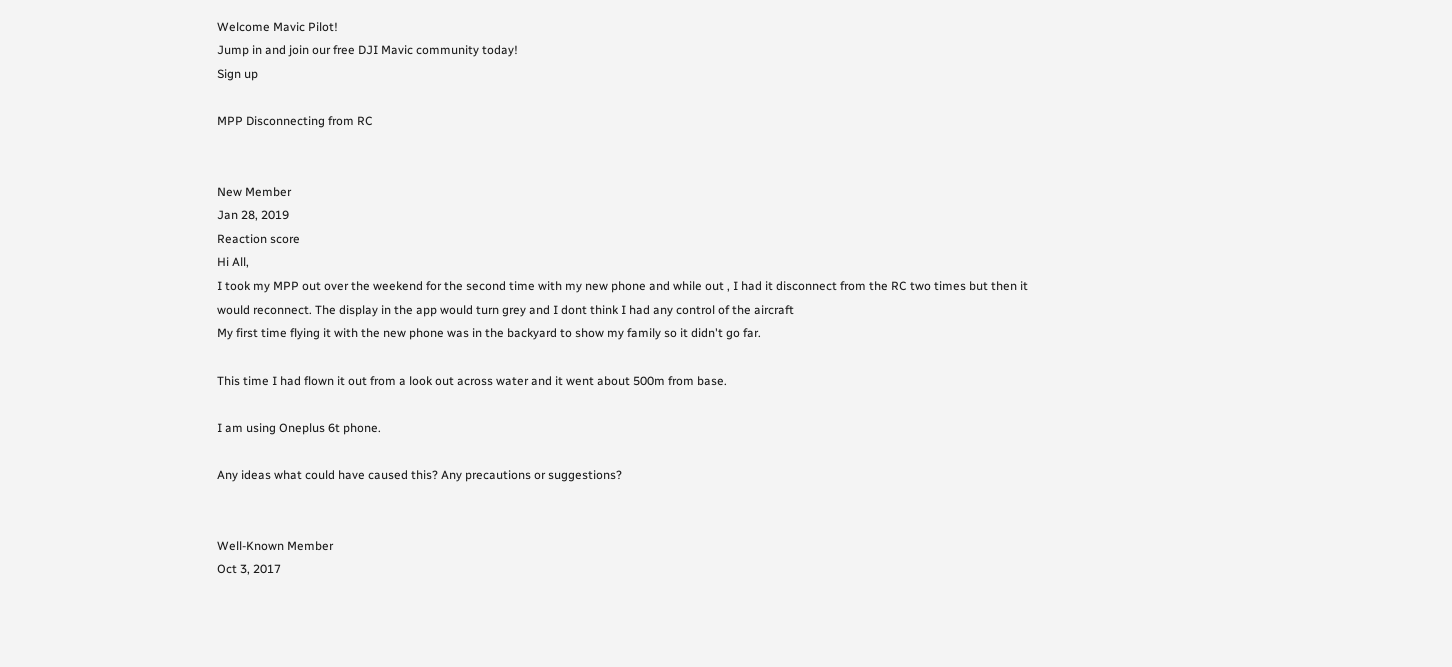Welcome Mavic Pilot!
Jump in and join our free DJI Mavic community today!
Sign up

MPP Disconnecting from RC


New Member
Jan 28, 2019
Reaction score
Hi All,
I took my MPP out over the weekend for the second time with my new phone and while out , I had it disconnect from the RC two times but then it would reconnect. The display in the app would turn grey and I dont think I had any control of the aircraft
My first time flying it with the new phone was in the backyard to show my family so it didn't go far.

This time I had flown it out from a look out across water and it went about 500m from base.

I am using Oneplus 6t phone.

Any ideas what could have caused this? Any precautions or suggestions?


Well-Known Member
Oct 3, 2017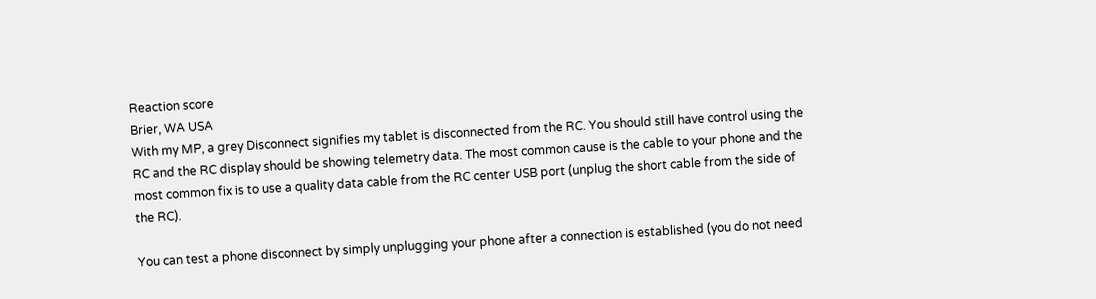Reaction score
Brier, WA USA
With my MP, a grey Disconnect signifies my tablet is disconnected from the RC. You should still have control using the RC and the RC display should be showing telemetry data. The most common cause is the cable to your phone and the most common fix is to use a quality data cable from the RC center USB port (unplug the short cable from the side of the RC).

You can test a phone disconnect by simply unplugging your phone after a connection is established (you do not need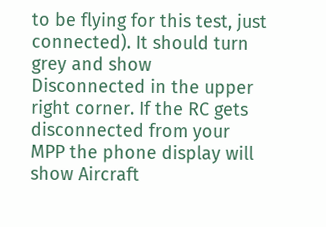to be flying for this test, just connected). It should turn grey and show Disconnected in the upper right corner. If the RC gets disconnected from your MPP the phone display will show Aircraft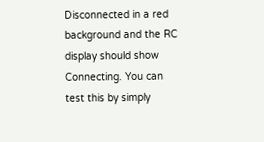Disconnected in a red background and the RC display should show Connecting. You can test this by simply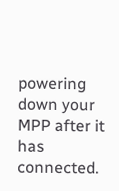powering down your MPP after it has connected.